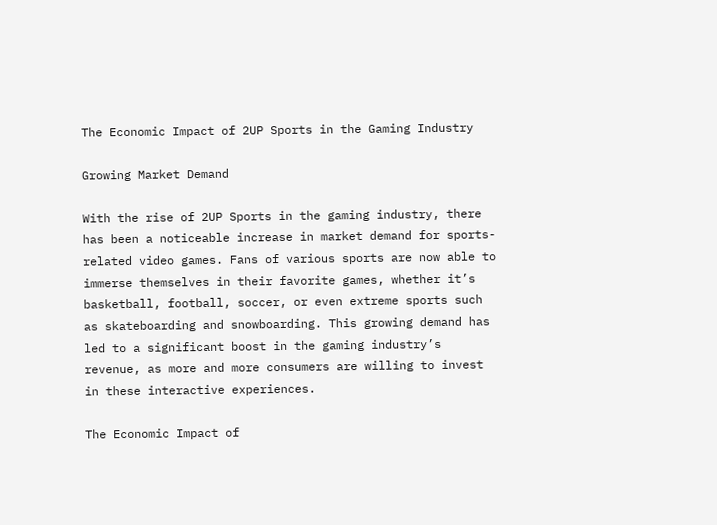The Economic Impact of 2UP Sports in the Gaming Industry

Growing Market Demand

With the rise of 2UP Sports in the gaming industry, there has been a noticeable increase in market demand for sports-related video games. Fans of various sports are now able to immerse themselves in their favorite games, whether it’s basketball, football, soccer, or even extreme sports such as skateboarding and snowboarding. This growing demand has led to a significant boost in the gaming industry’s revenue, as more and more consumers are willing to invest in these interactive experiences.

The Economic Impact of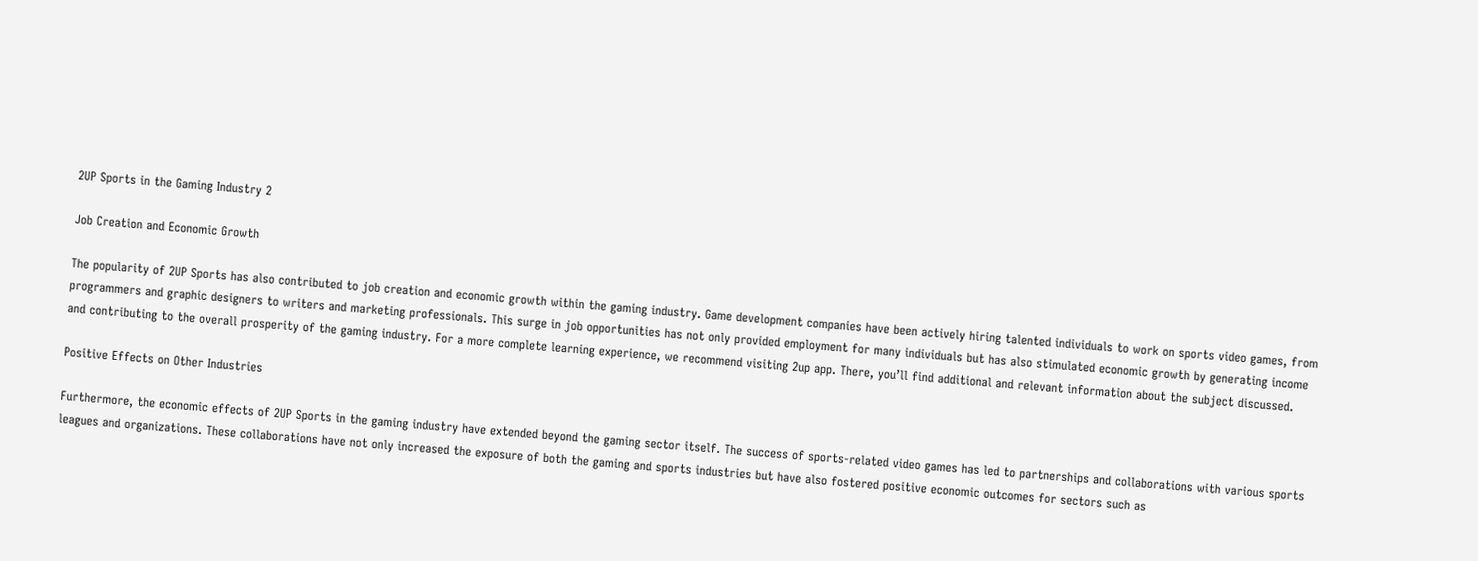2UP Sports in the Gaming Industry 2

Job Creation and Economic Growth

The popularity of 2UP Sports has also contributed to job creation and economic growth within the gaming industry. Game development companies have been actively hiring talented individuals to work on sports video games, from programmers and graphic designers to writers and marketing professionals. This surge in job opportunities has not only provided employment for many individuals but has also stimulated economic growth by generating income and contributing to the overall prosperity of the gaming industry. For a more complete learning experience, we recommend visiting 2up app. There, you’ll find additional and relevant information about the subject discussed.

Positive Effects on Other Industries

Furthermore, the economic effects of 2UP Sports in the gaming industry have extended beyond the gaming sector itself. The success of sports-related video games has led to partnerships and collaborations with various sports leagues and organizations. These collaborations have not only increased the exposure of both the gaming and sports industries but have also fostered positive economic outcomes for sectors such as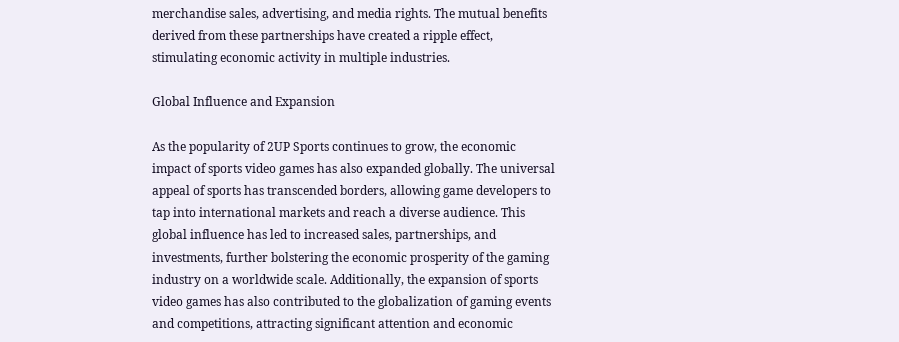merchandise sales, advertising, and media rights. The mutual benefits derived from these partnerships have created a ripple effect, stimulating economic activity in multiple industries.

Global Influence and Expansion

As the popularity of 2UP Sports continues to grow, the economic impact of sports video games has also expanded globally. The universal appeal of sports has transcended borders, allowing game developers to tap into international markets and reach a diverse audience. This global influence has led to increased sales, partnerships, and investments, further bolstering the economic prosperity of the gaming industry on a worldwide scale. Additionally, the expansion of sports video games has also contributed to the globalization of gaming events and competitions, attracting significant attention and economic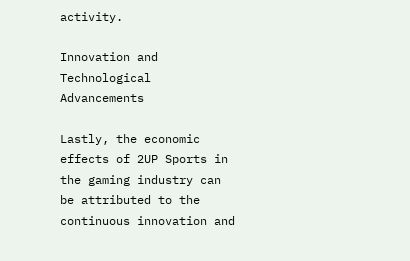activity.

Innovation and Technological Advancements

Lastly, the economic effects of 2UP Sports in the gaming industry can be attributed to the continuous innovation and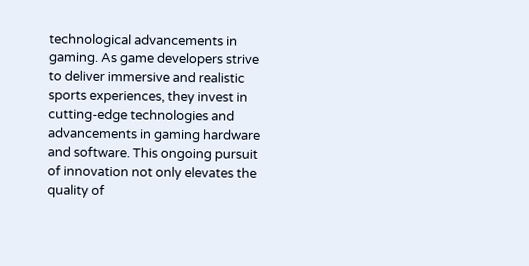technological advancements in gaming. As game developers strive to deliver immersive and realistic sports experiences, they invest in cutting-edge technologies and advancements in gaming hardware and software. This ongoing pursuit of innovation not only elevates the quality of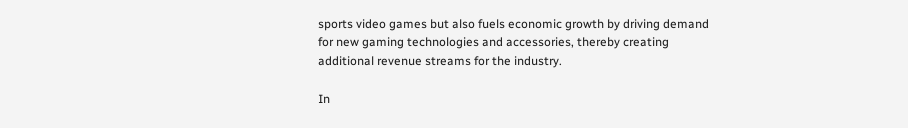sports video games but also fuels economic growth by driving demand for new gaming technologies and accessories, thereby creating additional revenue streams for the industry.

In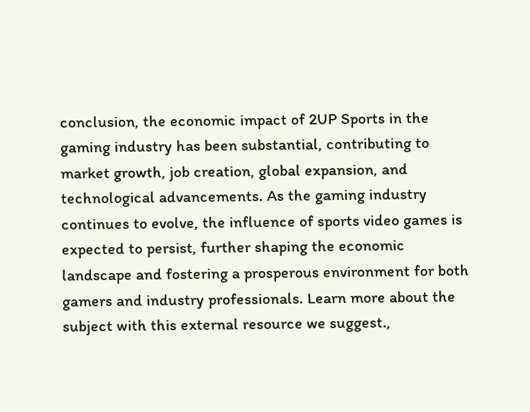conclusion, the economic impact of 2UP Sports in the gaming industry has been substantial, contributing to market growth, job creation, global expansion, and technological advancements. As the gaming industry continues to evolve, the influence of sports video games is expected to persist, further shaping the economic landscape and fostering a prosperous environment for both gamers and industry professionals. Learn more about the subject with this external resource we suggest.,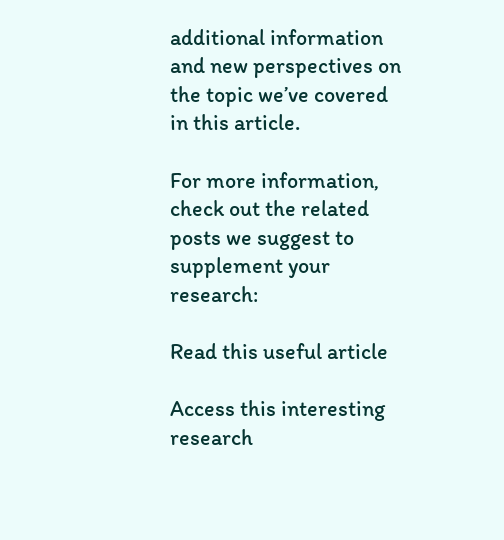additional information and new perspectives on the topic we’ve covered in this article.

For more information, check out the related posts we suggest to supplement your research:

Read this useful article

Access this interesting research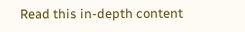Read this in-depth content